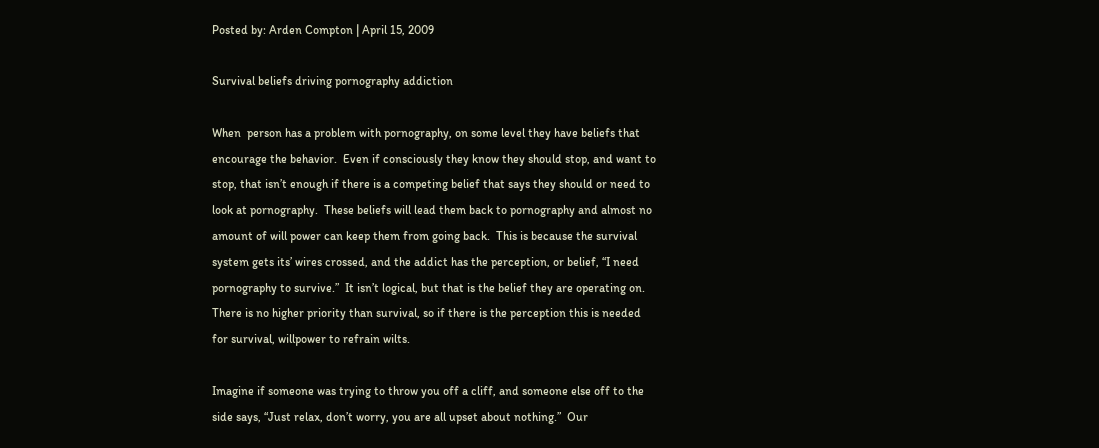Posted by: Arden Compton | April 15, 2009

Survival beliefs driving pornography addiction

When  person has a problem with pornography, on some level they have beliefs that encourage the behavior.  Even if consciously they know they should stop, and want to stop, that isn’t enough if there is a competing belief that says they should or need to look at pornography.  These beliefs will lead them back to pornography and almost no amount of will power can keep them from going back.  This is because the survival system gets its’ wires crossed, and the addict has the perception, or belief, “I need pornography to survive.”  It isn’t logical, but that is the belief they are operating on.  There is no higher priority than survival, so if there is the perception this is needed for survival, willpower to refrain wilts.

Imagine if someone was trying to throw you off a cliff, and someone else off to the side says, “Just relax, don’t worry, you are all upset about nothing.”  Our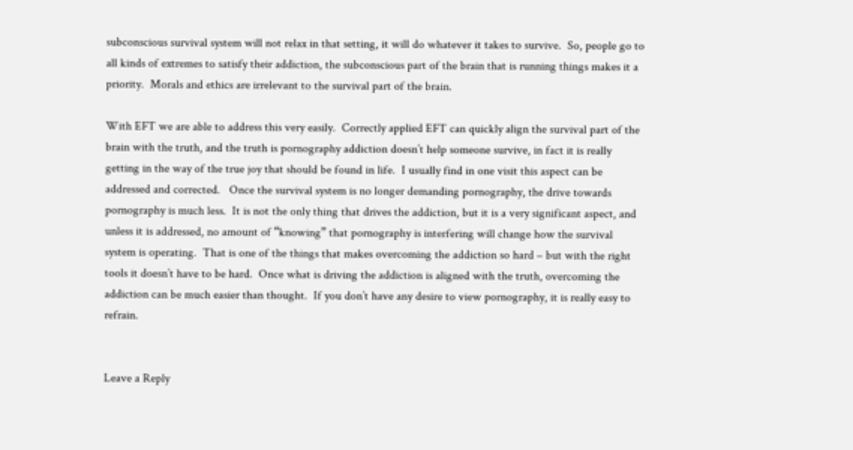subconscious survival system will not relax in that setting, it will do whatever it takes to survive.  So, people go to all kinds of extremes to satisfy their addiction, the subconscious part of the brain that is running things makes it a priority.  Morals and ethics are irrelevant to the survival part of the brain.

With EFT we are able to address this very easily.  Correctly applied EFT can quickly align the survival part of the brain with the truth, and the truth is pornography addiction doesn’t help someone survive, in fact it is really getting in the way of the true joy that should be found in life.  I usually find in one visit this aspect can be addressed and corrected.   Once the survival system is no longer demanding pornography, the drive towards pornography is much less.  It is not the only thing that drives the addiction, but it is a very significant aspect, and unless it is addressed, no amount of “knowing” that pornography is interfering will change how the survival system is operating.  That is one of the things that makes overcoming the addiction so hard – but with the right tools it doesn’t have to be hard.  Once what is driving the addiction is aligned with the truth, overcoming the addiction can be much easier than thought.  If you don’t have any desire to view pornography, it is really easy to refrain.


Leave a Reply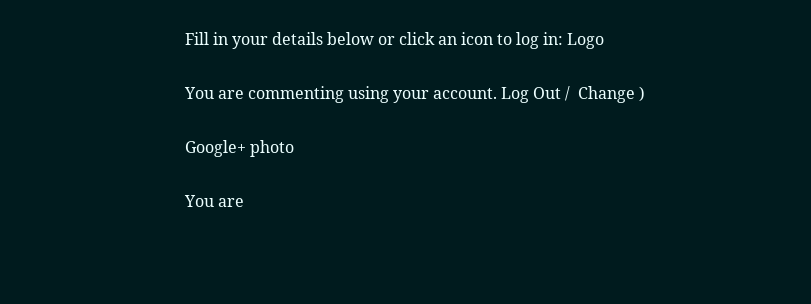Fill in your details below or click an icon to log in: Logo

You are commenting using your account. Log Out /  Change )

Google+ photo

You are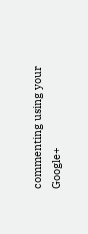commenting using your Google+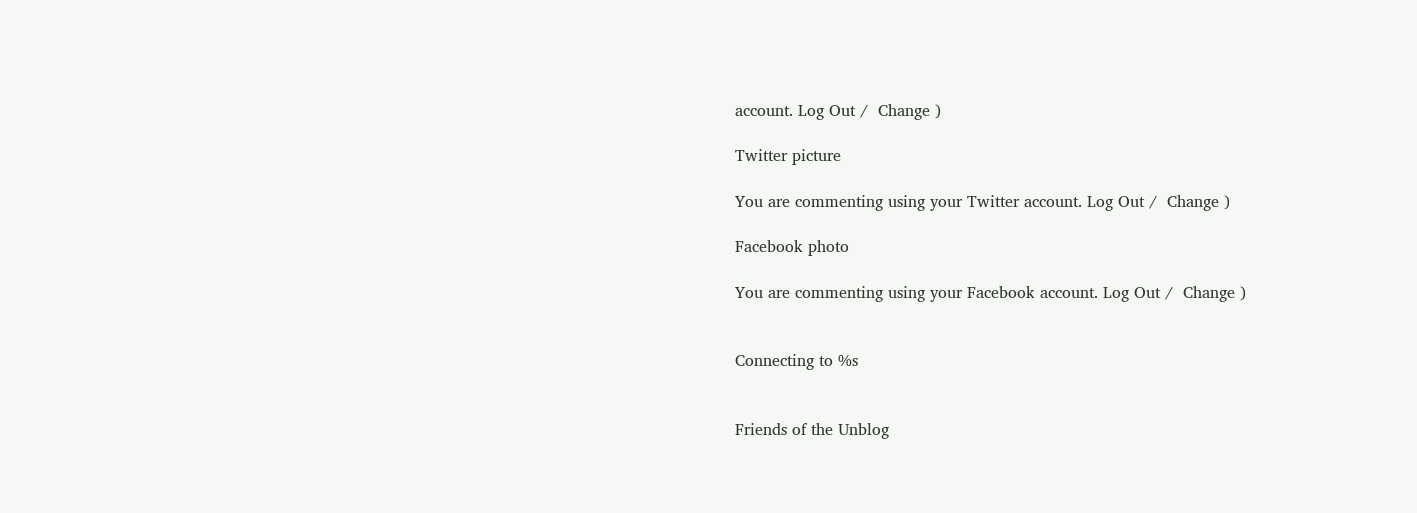account. Log Out /  Change )

Twitter picture

You are commenting using your Twitter account. Log Out /  Change )

Facebook photo

You are commenting using your Facebook account. Log Out /  Change )


Connecting to %s


Friends of the Unblog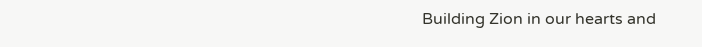Building Zion in our hearts and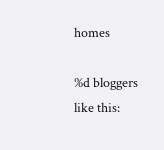homes

%d bloggers like this: